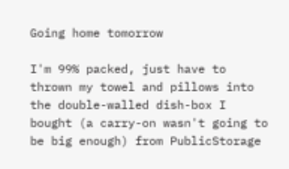Going home tomorrow

I'm 99% packed, just have to thrown my towel and pillows into the double-walled dish-box I bought (a carry-on wasn't going to be big enough) from PublicStorage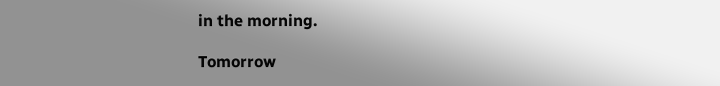in the morning.

Tomorrow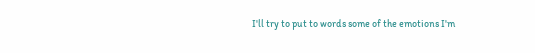I'll try to put to words some of the emotions I'm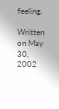feeling.

Written on May 30, 2002